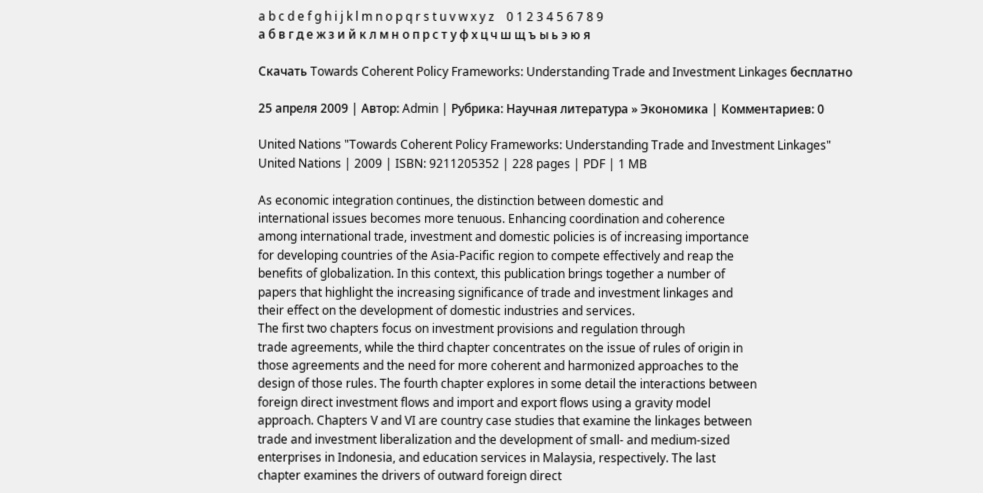a b c d e f g h i j k l m n o p q r s t u v w x y z    0 1 2 3 4 5 6 7 8 9
а б в г д е ж з и й к л м н о п р с т у ф х ц ч ш щ ъ ы ь э ю я

Скачать Towards Coherent Policy Frameworks: Understanding Trade and Investment Linkages бесплатно

25 апреля 2009 | Автор: Admin | Рубрика: Научная литература » Экономика | Комментариев: 0

United Nations "Towards Coherent Policy Frameworks: Understanding Trade and Investment Linkages"
United Nations | 2009 | ISBN: 9211205352 | 228 pages | PDF | 1 MB

As economic integration continues, the distinction between domestic and
international issues becomes more tenuous. Enhancing coordination and coherence
among international trade, investment and domestic policies is of increasing importance
for developing countries of the Asia-Pacific region to compete effectively and reap the
benefits of globalization. In this context, this publication brings together a number of
papers that highlight the increasing significance of trade and investment linkages and
their effect on the development of domestic industries and services.
The first two chapters focus on investment provisions and regulation through
trade agreements, while the third chapter concentrates on the issue of rules of origin in
those agreements and the need for more coherent and harmonized approaches to the
design of those rules. The fourth chapter explores in some detail the interactions between
foreign direct investment flows and import and export flows using a gravity model
approach. Chapters V and VI are country case studies that examine the linkages between
trade and investment liberalization and the development of small- and medium-sized
enterprises in Indonesia, and education services in Malaysia, respectively. The last
chapter examines the drivers of outward foreign direct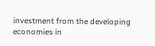investment from the developing
economies in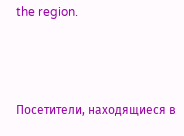the region.



Посетители, находящиеся в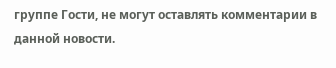группе Гости, не могут оставлять комментарии в данной новости.